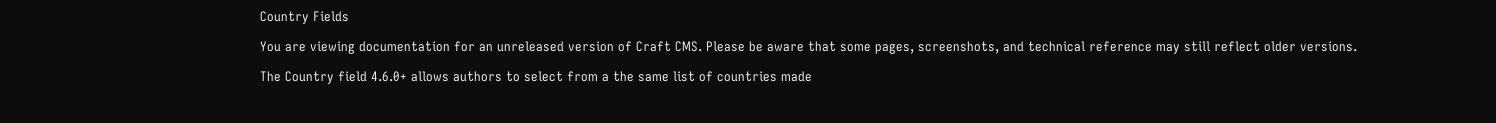Country Fields

You are viewing documentation for an unreleased version of Craft CMS. Please be aware that some pages, screenshots, and technical reference may still reflect older versions.

The Country field 4.6.0+ allows authors to select from a the same list of countries made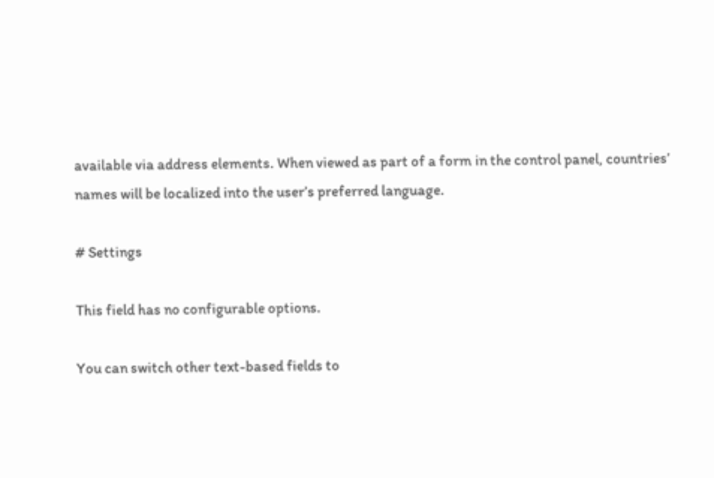available via address elements. When viewed as part of a form in the control panel, countries’ names will be localized into the user’s preferred language.

# Settings

This field has no configurable options.

You can switch other text-based fields to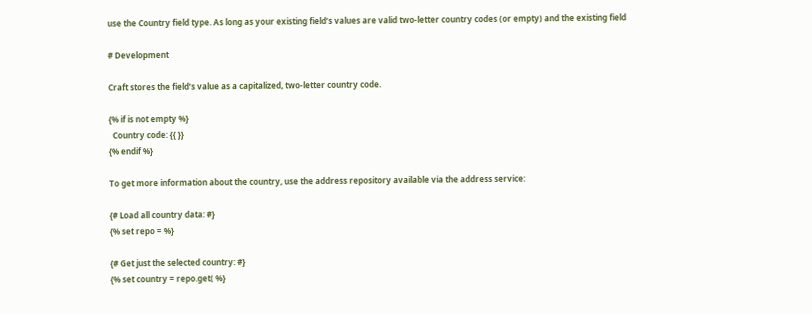use the Country field type. As long as your existing field’s values are valid two-letter country codes (or empty) and the existing field

# Development

Craft stores the field’s value as a capitalized, two-letter country code.

{% if is not empty %}
  Country code: {{ }}
{% endif %}

To get more information about the country, use the address repository available via the address service:

{# Load all country data: #}
{% set repo = %}

{# Get just the selected country: #}
{% set country = repo.get( %}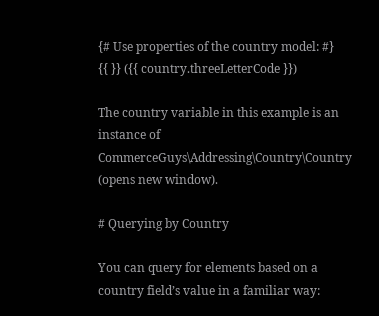{# Use properties of the country model: #}
{{ }} ({{ country.threeLetterCode }})

The country variable in this example is an instance of CommerceGuys\Addressing\Country\Country (opens new window).

# Querying by Country

You can query for elements based on a country field’s value in a familiar way: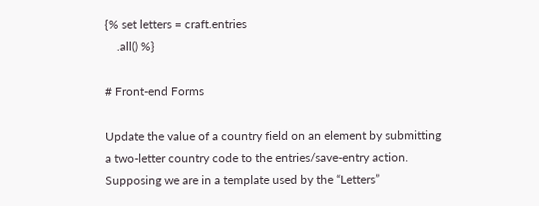{% set letters = craft.entries
    .all() %}

# Front-end Forms

Update the value of a country field on an element by submitting a two-letter country code to the entries/save-entry action. Supposing we are in a template used by the “Letters”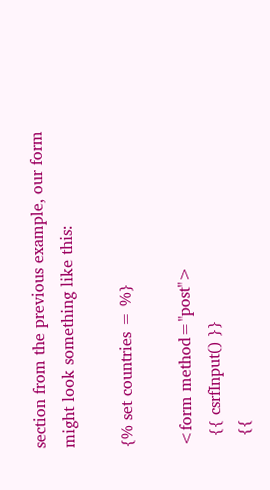section from the previous example, our form might look something like this:

{% set countries = %}

<form method="post">
  {{ csrfInput() }}
  {{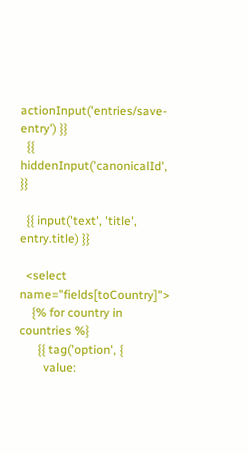actionInput('entries/save-entry') }}
  {{ hiddenInput('canonicalId', }}

  {{ input('text', 'title', entry.title) }}

  <select name="fields[toCountry]">
    {% for country in countries %}
      {{ tag('option', {
        value: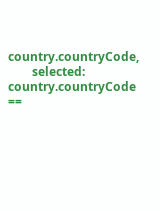country.countryCode,
        selected: country.countryCode ==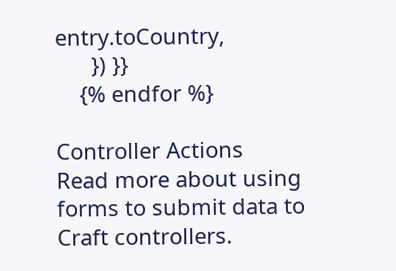entry.toCountry,
      }) }}
    {% endfor %}

Controller Actions
Read more about using forms to submit data to Craft controllers.